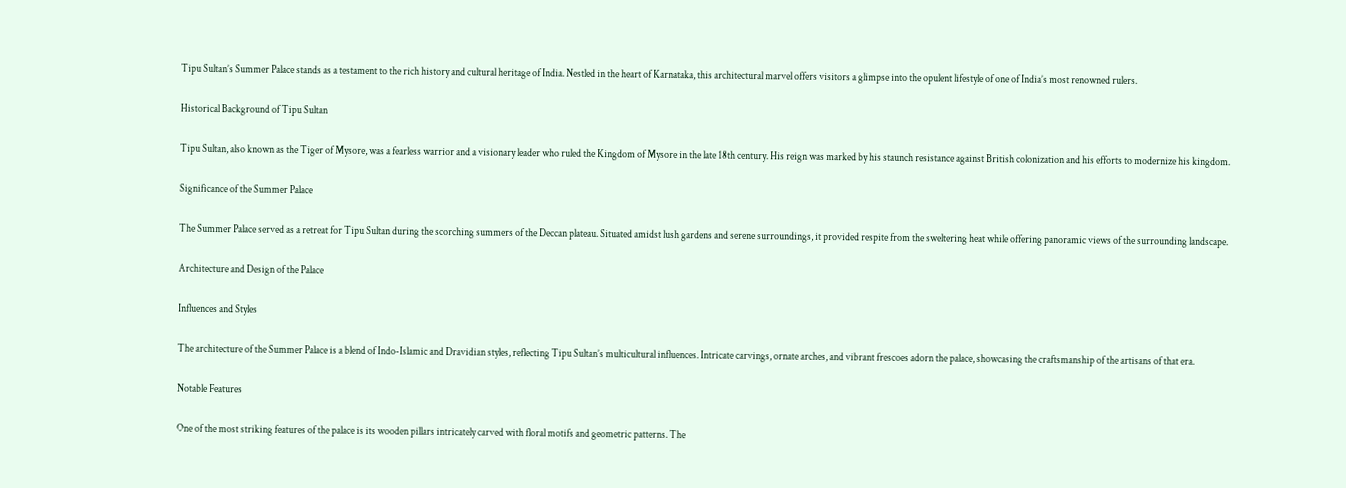Tipu Sultan’s Summer Palace stands as a testament to the rich history and cultural heritage of India. Nestled in the heart of Karnataka, this architectural marvel offers visitors a glimpse into the opulent lifestyle of one of India’s most renowned rulers.

Historical Background of Tipu Sultan

Tipu Sultan, also known as the Tiger of Mysore, was a fearless warrior and a visionary leader who ruled the Kingdom of Mysore in the late 18th century. His reign was marked by his staunch resistance against British colonization and his efforts to modernize his kingdom.

Significance of the Summer Palace

The Summer Palace served as a retreat for Tipu Sultan during the scorching summers of the Deccan plateau. Situated amidst lush gardens and serene surroundings, it provided respite from the sweltering heat while offering panoramic views of the surrounding landscape.

Architecture and Design of the Palace

Influences and Styles

The architecture of the Summer Palace is a blend of Indo-Islamic and Dravidian styles, reflecting Tipu Sultan’s multicultural influences. Intricate carvings, ornate arches, and vibrant frescoes adorn the palace, showcasing the craftsmanship of the artisans of that era.

Notable Features

One of the most striking features of the palace is its wooden pillars intricately carved with floral motifs and geometric patterns. The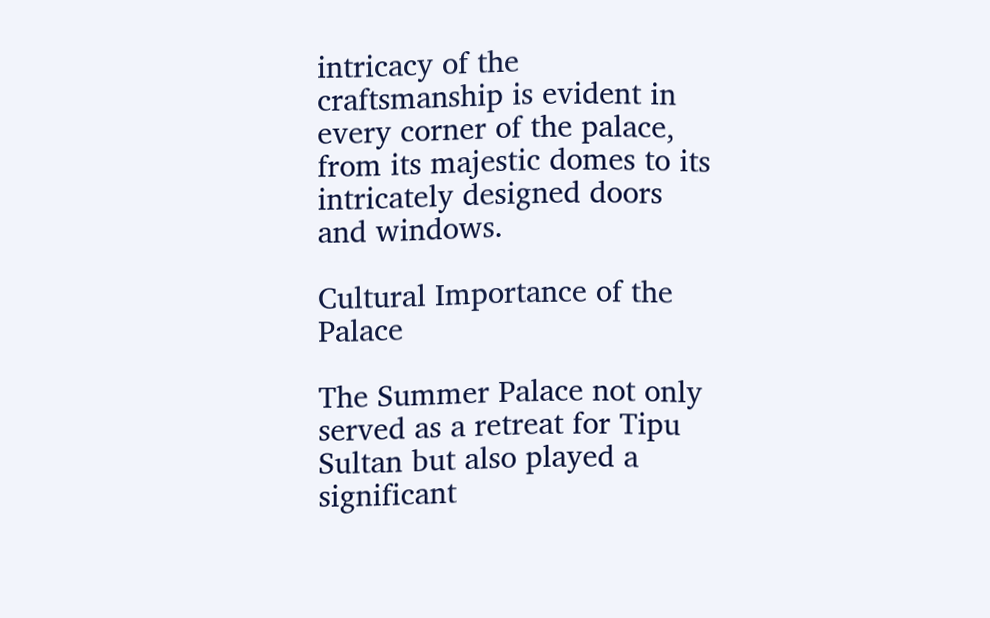intricacy of the craftsmanship is evident in every corner of the palace, from its majestic domes to its intricately designed doors and windows.

Cultural Importance of the Palace

The Summer Palace not only served as a retreat for Tipu Sultan but also played a significant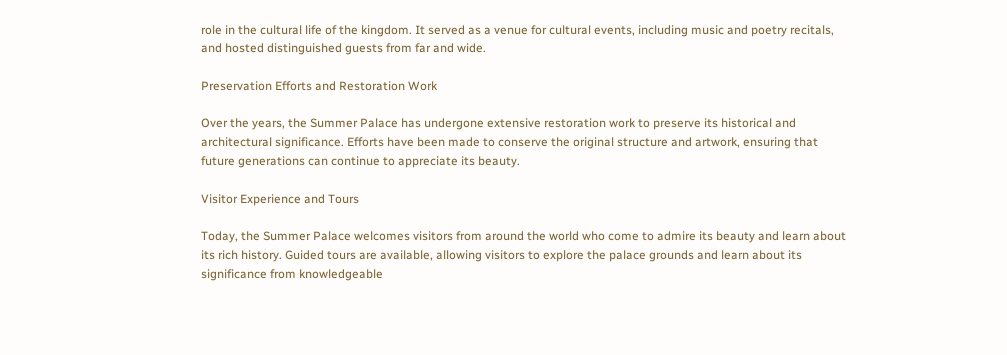role in the cultural life of the kingdom. It served as a venue for cultural events, including music and poetry recitals, and hosted distinguished guests from far and wide.

Preservation Efforts and Restoration Work

Over the years, the Summer Palace has undergone extensive restoration work to preserve its historical and architectural significance. Efforts have been made to conserve the original structure and artwork, ensuring that future generations can continue to appreciate its beauty.

Visitor Experience and Tours

Today, the Summer Palace welcomes visitors from around the world who come to admire its beauty and learn about its rich history. Guided tours are available, allowing visitors to explore the palace grounds and learn about its significance from knowledgeable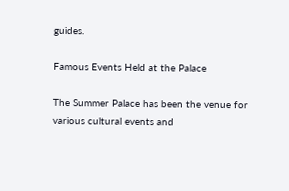guides.

Famous Events Held at the Palace

The Summer Palace has been the venue for various cultural events and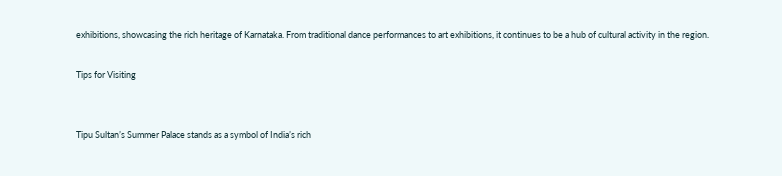exhibitions, showcasing the rich heritage of Karnataka. From traditional dance performances to art exhibitions, it continues to be a hub of cultural activity in the region.

Tips for Visiting


Tipu Sultan’s Summer Palace stands as a symbol of India’s rich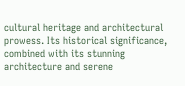cultural heritage and architectural prowess. Its historical significance, combined with its stunning architecture and serene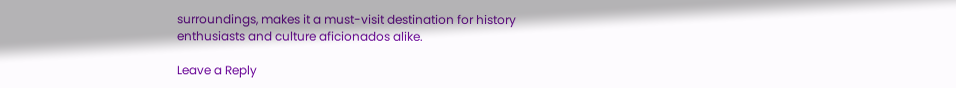surroundings, makes it a must-visit destination for history enthusiasts and culture aficionados alike.

Leave a Reply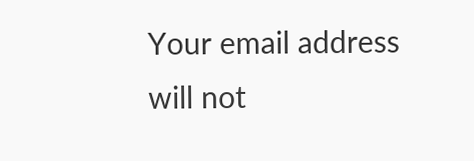Your email address will not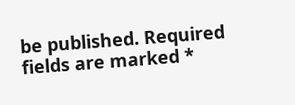be published. Required fields are marked *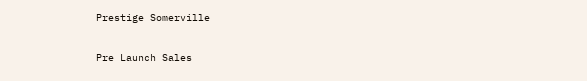Prestige Somerville

Pre Launch Sales